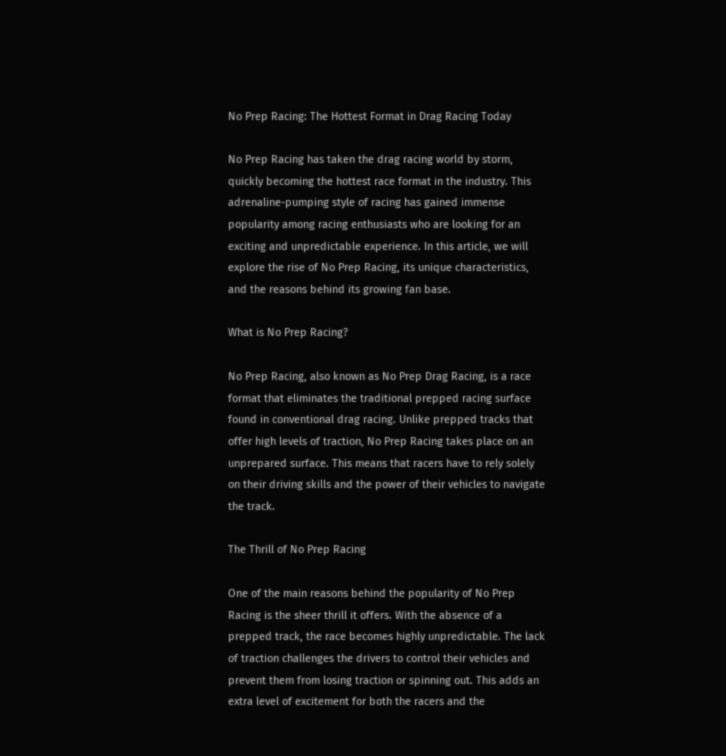No Prep Racing: The Hottest Format in Drag Racing Today

No Prep Racing has taken the drag racing world by storm, quickly becoming the hottest race format in the industry. This adrenaline-pumping style of racing has gained immense popularity among racing enthusiasts who are looking for an exciting and unpredictable experience. In this article, we will explore the rise of No Prep Racing, its unique characteristics, and the reasons behind its growing fan base.

What is No Prep Racing?

No Prep Racing, also known as No Prep Drag Racing, is a race format that eliminates the traditional prepped racing surface found in conventional drag racing. Unlike prepped tracks that offer high levels of traction, No Prep Racing takes place on an unprepared surface. This means that racers have to rely solely on their driving skills and the power of their vehicles to navigate the track.

The Thrill of No Prep Racing

One of the main reasons behind the popularity of No Prep Racing is the sheer thrill it offers. With the absence of a prepped track, the race becomes highly unpredictable. The lack of traction challenges the drivers to control their vehicles and prevent them from losing traction or spinning out. This adds an extra level of excitement for both the racers and the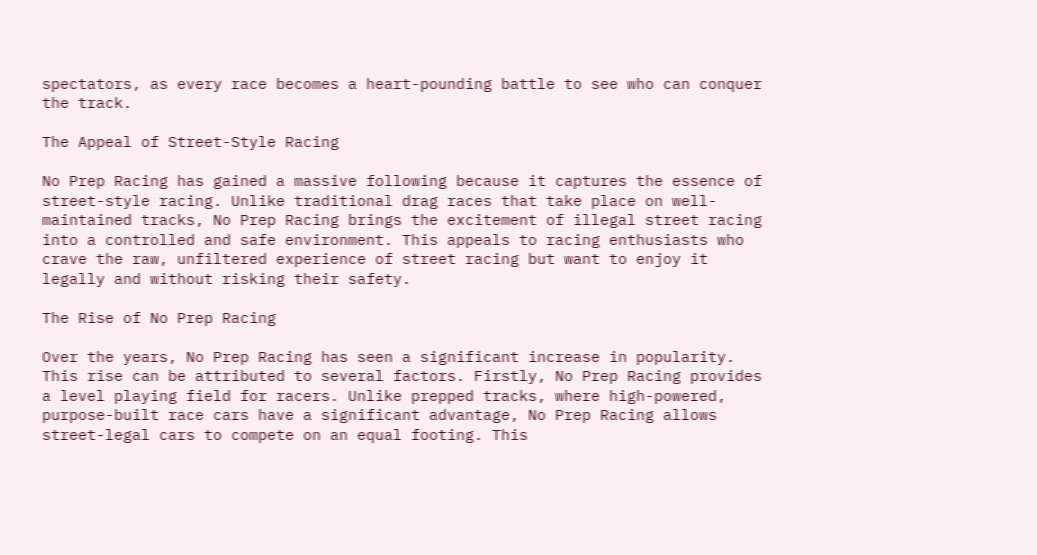spectators, as every race becomes a heart-pounding battle to see who can conquer the track.

The Appeal of Street-Style Racing

No Prep Racing has gained a massive following because it captures the essence of street-style racing. Unlike traditional drag races that take place on well-maintained tracks, No Prep Racing brings the excitement of illegal street racing into a controlled and safe environment. This appeals to racing enthusiasts who crave the raw, unfiltered experience of street racing but want to enjoy it legally and without risking their safety.

The Rise of No Prep Racing

Over the years, No Prep Racing has seen a significant increase in popularity. This rise can be attributed to several factors. Firstly, No Prep Racing provides a level playing field for racers. Unlike prepped tracks, where high-powered, purpose-built race cars have a significant advantage, No Prep Racing allows street-legal cars to compete on an equal footing. This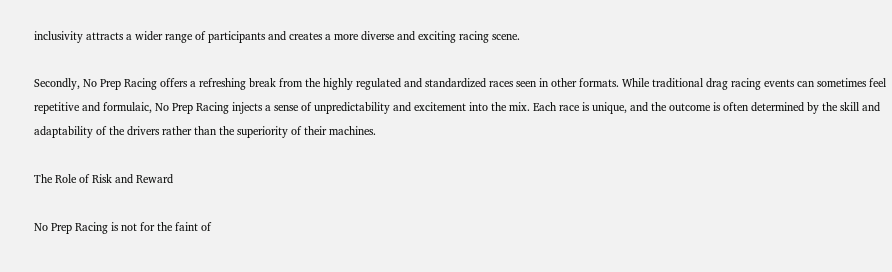inclusivity attracts a wider range of participants and creates a more diverse and exciting racing scene.

Secondly, No Prep Racing offers a refreshing break from the highly regulated and standardized races seen in other formats. While traditional drag racing events can sometimes feel repetitive and formulaic, No Prep Racing injects a sense of unpredictability and excitement into the mix. Each race is unique, and the outcome is often determined by the skill and adaptability of the drivers rather than the superiority of their machines.

The Role of Risk and Reward

No Prep Racing is not for the faint of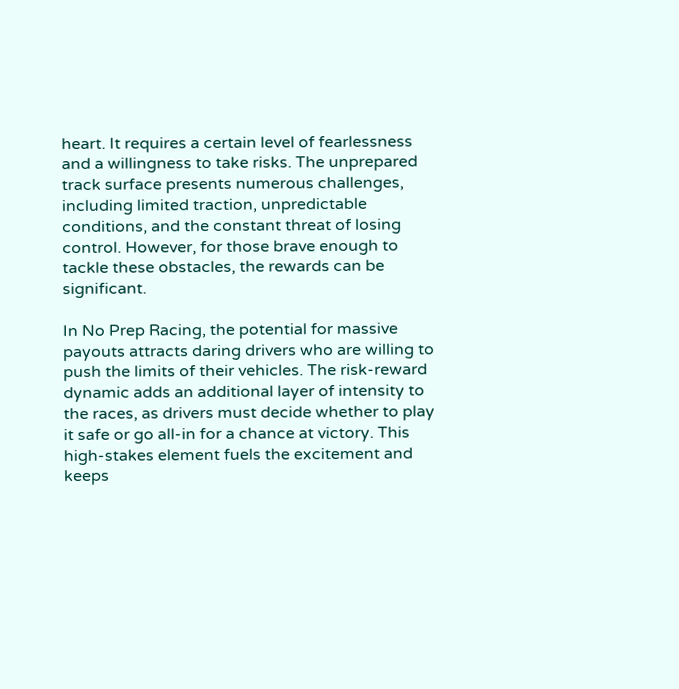heart. It requires a certain level of fearlessness and a willingness to take risks. The unprepared track surface presents numerous challenges, including limited traction, unpredictable conditions, and the constant threat of losing control. However, for those brave enough to tackle these obstacles, the rewards can be significant.

In No Prep Racing, the potential for massive payouts attracts daring drivers who are willing to push the limits of their vehicles. The risk-reward dynamic adds an additional layer of intensity to the races, as drivers must decide whether to play it safe or go all-in for a chance at victory. This high-stakes element fuels the excitement and keeps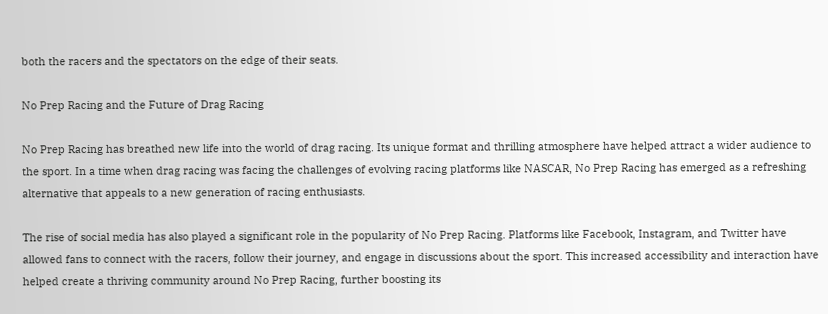both the racers and the spectators on the edge of their seats.

No Prep Racing and the Future of Drag Racing

No Prep Racing has breathed new life into the world of drag racing. Its unique format and thrilling atmosphere have helped attract a wider audience to the sport. In a time when drag racing was facing the challenges of evolving racing platforms like NASCAR, No Prep Racing has emerged as a refreshing alternative that appeals to a new generation of racing enthusiasts.

The rise of social media has also played a significant role in the popularity of No Prep Racing. Platforms like Facebook, Instagram, and Twitter have allowed fans to connect with the racers, follow their journey, and engage in discussions about the sport. This increased accessibility and interaction have helped create a thriving community around No Prep Racing, further boosting its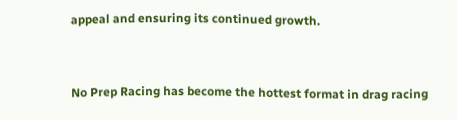appeal and ensuring its continued growth.


No Prep Racing has become the hottest format in drag racing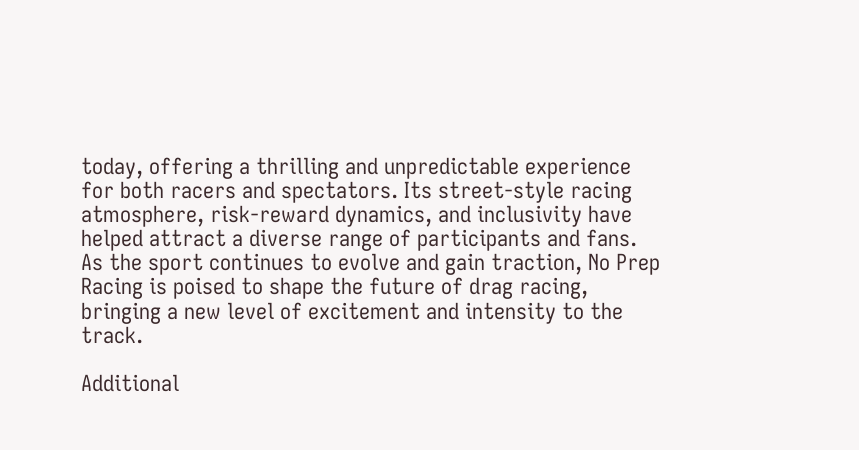today, offering a thrilling and unpredictable experience for both racers and spectators. Its street-style racing atmosphere, risk-reward dynamics, and inclusivity have helped attract a diverse range of participants and fans. As the sport continues to evolve and gain traction, No Prep Racing is poised to shape the future of drag racing, bringing a new level of excitement and intensity to the track.

Additional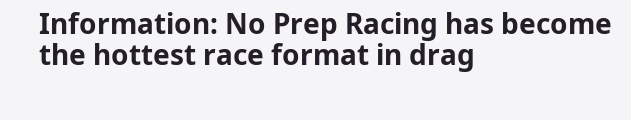Information: No Prep Racing has become the hottest race format in drag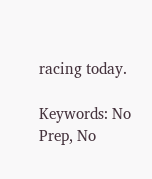racing today.

Keywords: No Prep, No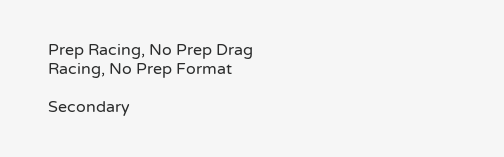Prep Racing, No Prep Drag Racing, No Prep Format

Secondary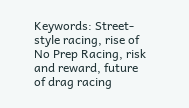Keywords: Street-style racing, rise of No Prep Racing, risk and reward, future of drag racing